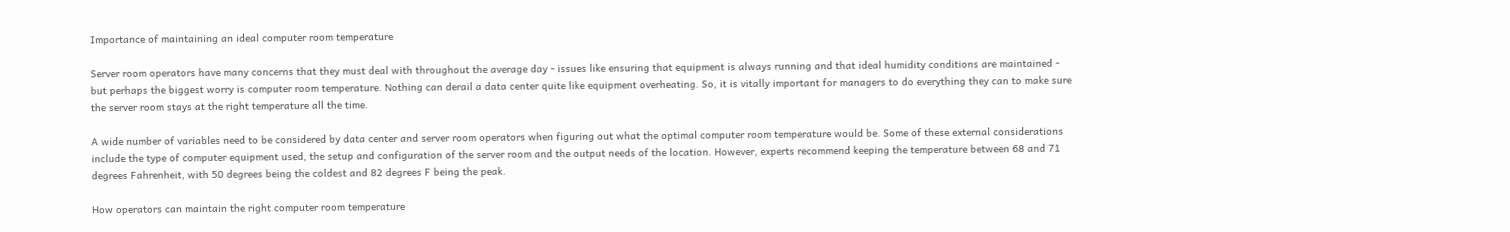Importance of maintaining an ideal computer room temperature

Server room operators have many concerns that they must deal with throughout the average day - issues like ensuring that equipment is always running and that ideal humidity conditions are maintained - but perhaps the biggest worry is computer room temperature. Nothing can derail a data center quite like equipment overheating. So, it is vitally important for managers to do everything they can to make sure the server room stays at the right temperature all the time.

A wide number of variables need to be considered by data center and server room operators when figuring out what the optimal computer room temperature would be. Some of these external considerations include the type of computer equipment used, the setup and configuration of the server room and the output needs of the location. However, experts recommend keeping the temperature between 68 and 71 degrees Fahrenheit, with 50 degrees being the coldest and 82 degrees F being the peak.

How operators can maintain the right computer room temperature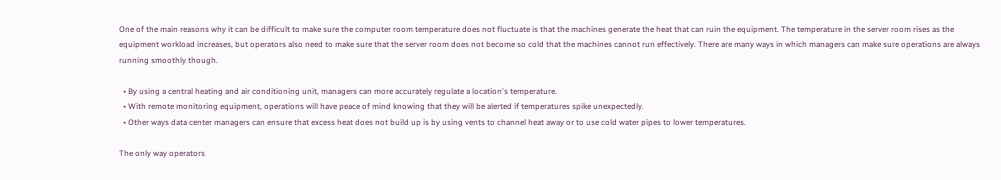One of the main reasons why it can be difficult to make sure the computer room temperature does not fluctuate is that the machines generate the heat that can ruin the equipment. The temperature in the server room rises as the equipment workload increases, but operators also need to make sure that the server room does not become so cold that the machines cannot run effectively. There are many ways in which managers can make sure operations are always running smoothly though.

  • By using a central heating and air conditioning unit, managers can more accurately regulate a location's temperature.
  • With remote monitoring equipment, operations will have peace of mind knowing that they will be alerted if temperatures spike unexpectedly.
  • Other ways data center managers can ensure that excess heat does not build up is by using vents to channel heat away or to use cold water pipes to lower temperatures.

The only way operators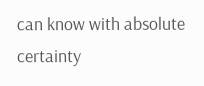can know with absolute certainty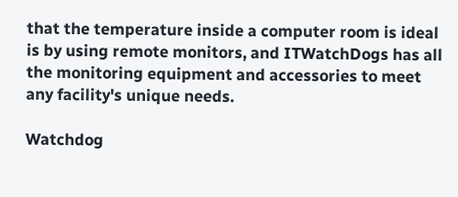that the temperature inside a computer room is ideal is by using remote monitors, and ITWatchDogs has all the monitoring equipment and accessories to meet any facility's unique needs.

Watchdog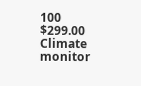100
$299.00 Climate monitor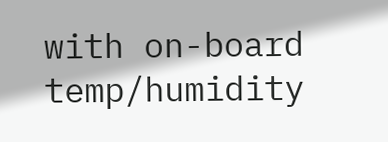with on-board temp/humidity